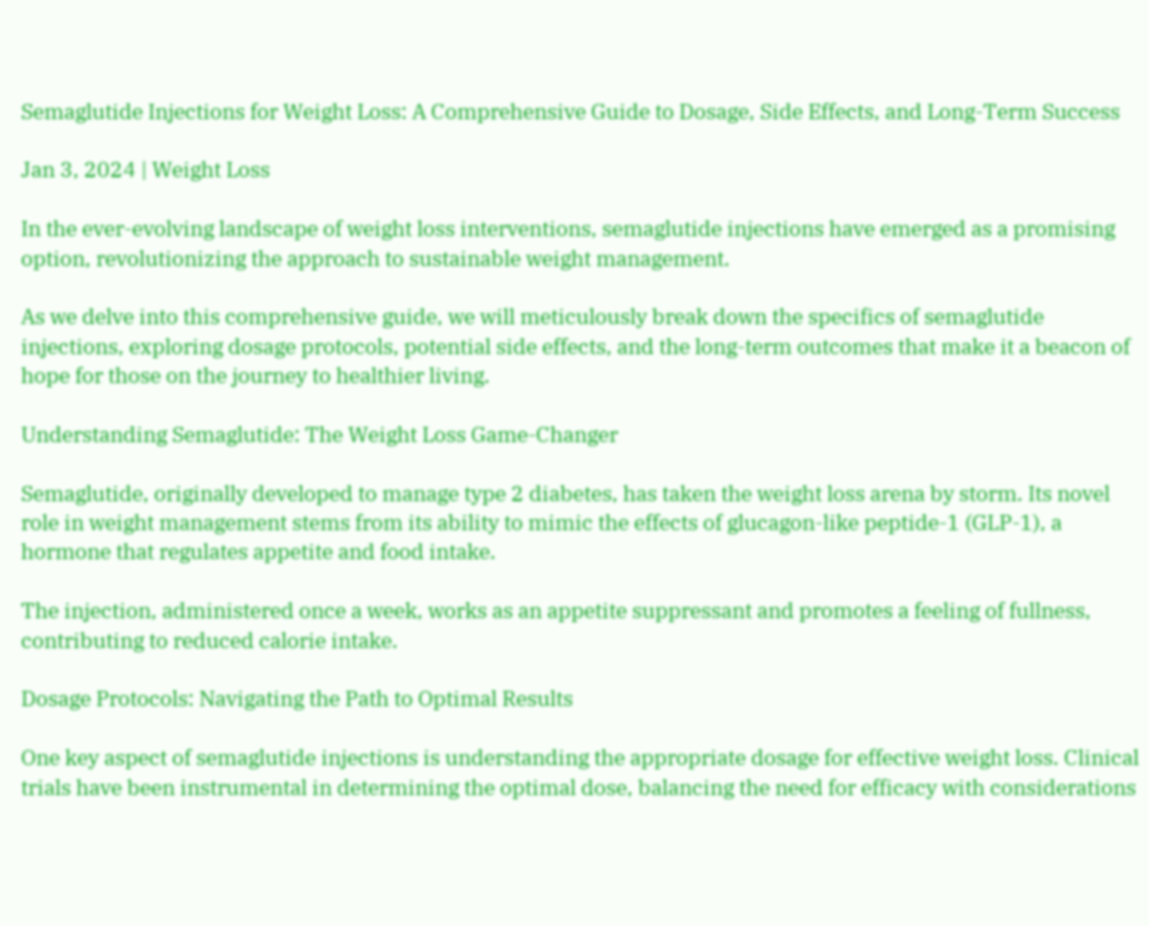Semaglutide Injections for Weight Loss: A Comprehensive Guide to Dosage, Side Effects, and Long-Term Success

Jan 3, 2024 | Weight Loss

In the ever-evolving landscape of weight loss interventions, semaglutide injections have emerged as a promising option, revolutionizing the approach to sustainable weight management.

As we delve into this comprehensive guide, we will meticulously break down the specifics of semaglutide injections, exploring dosage protocols, potential side effects, and the long-term outcomes that make it a beacon of hope for those on the journey to healthier living.

Understanding Semaglutide: The Weight Loss Game-Changer

Semaglutide, originally developed to manage type 2 diabetes, has taken the weight loss arena by storm. Its novel role in weight management stems from its ability to mimic the effects of glucagon-like peptide-1 (GLP-1), a hormone that regulates appetite and food intake.

The injection, administered once a week, works as an appetite suppressant and promotes a feeling of fullness, contributing to reduced calorie intake.

Dosage Protocols: Navigating the Path to Optimal Results

One key aspect of semaglutide injections is understanding the appropriate dosage for effective weight loss. Clinical trials have been instrumental in determining the optimal dose, balancing the need for efficacy with considerations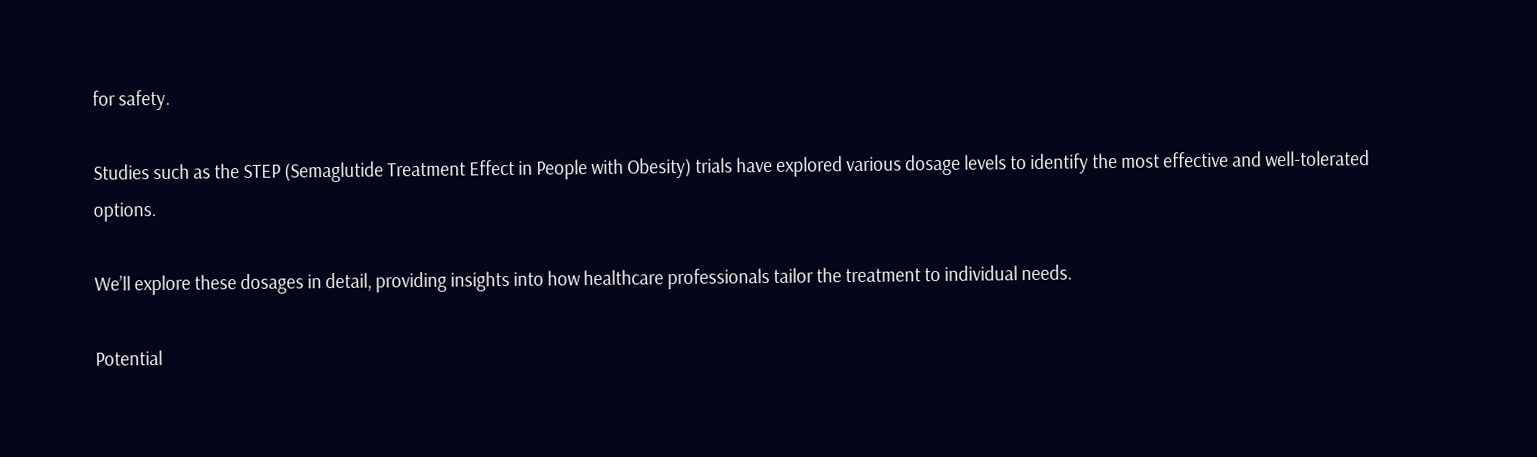for safety.

Studies such as the STEP (Semaglutide Treatment Effect in People with Obesity) trials have explored various dosage levels to identify the most effective and well-tolerated options.

We’ll explore these dosages in detail, providing insights into how healthcare professionals tailor the treatment to individual needs.

Potential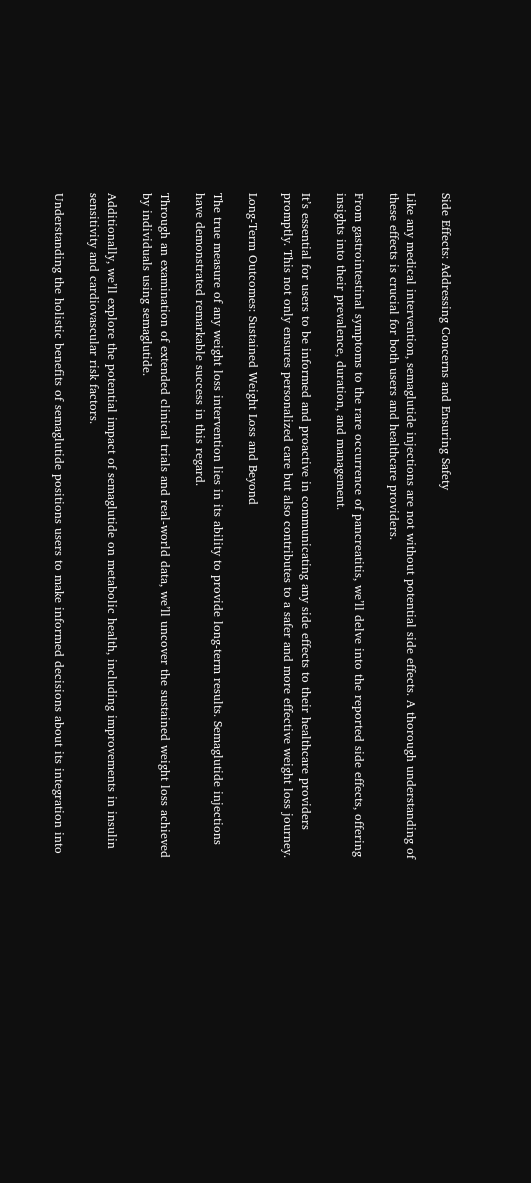Side Effects: Addressing Concerns and Ensuring Safety

Like any medical intervention, semaglutide injections are not without potential side effects. A thorough understanding of these effects is crucial for both users and healthcare providers.

From gastrointestinal symptoms to the rare occurrence of pancreatitis, we’ll delve into the reported side effects, offering insights into their prevalence, duration, and management.

It’s essential for users to be informed and proactive in communicating any side effects to their healthcare providers promptly. This not only ensures personalized care but also contributes to a safer and more effective weight loss journey.

Long-Term Outcomes: Sustained Weight Loss and Beyond

The true measure of any weight loss intervention lies in its ability to provide long-term results. Semaglutide injections have demonstrated remarkable success in this regard.

Through an examination of extended clinical trials and real-world data, we’ll uncover the sustained weight loss achieved by individuals using semaglutide.

Additionally, we’ll explore the potential impact of semaglutide on metabolic health, including improvements in insulin sensitivity and cardiovascular risk factors.

Understanding the holistic benefits of semaglutide positions users to make informed decisions about its integration into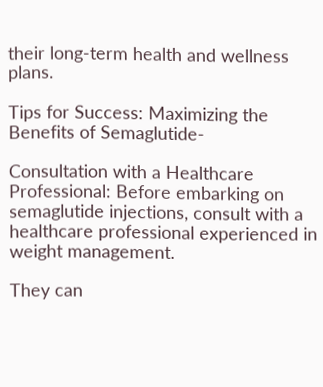their long-term health and wellness plans.

Tips for Success: Maximizing the Benefits of Semaglutide-

Consultation with a Healthcare Professional: Before embarking on semaglutide injections, consult with a healthcare professional experienced in weight management.

They can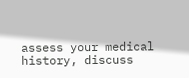assess your medical history, discuss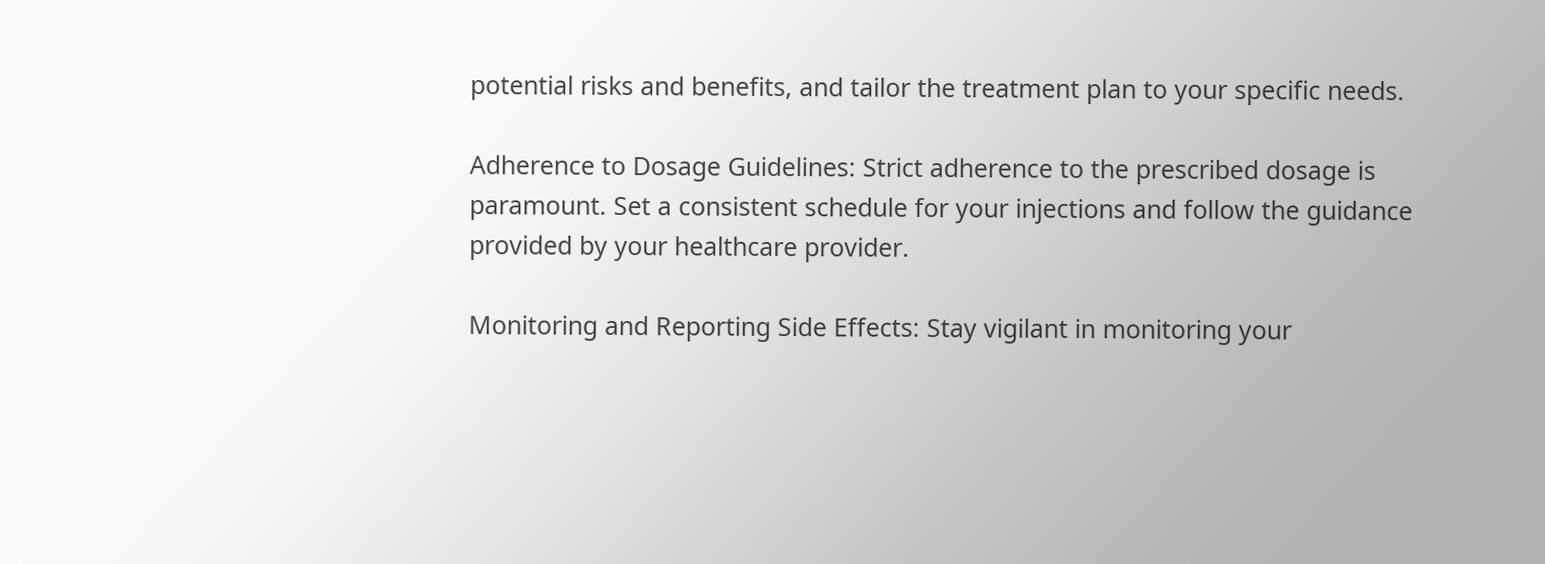potential risks and benefits, and tailor the treatment plan to your specific needs.

Adherence to Dosage Guidelines: Strict adherence to the prescribed dosage is paramount. Set a consistent schedule for your injections and follow the guidance provided by your healthcare provider.

Monitoring and Reporting Side Effects: Stay vigilant in monitoring your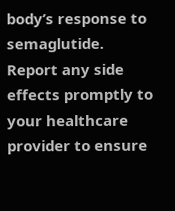body’s response to semaglutide. Report any side effects promptly to your healthcare provider to ensure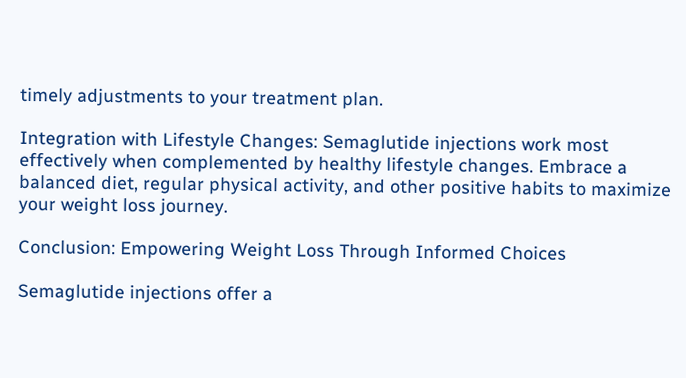timely adjustments to your treatment plan.

Integration with Lifestyle Changes: Semaglutide injections work most effectively when complemented by healthy lifestyle changes. Embrace a balanced diet, regular physical activity, and other positive habits to maximize your weight loss journey.

Conclusion: Empowering Weight Loss Through Informed Choices

Semaglutide injections offer a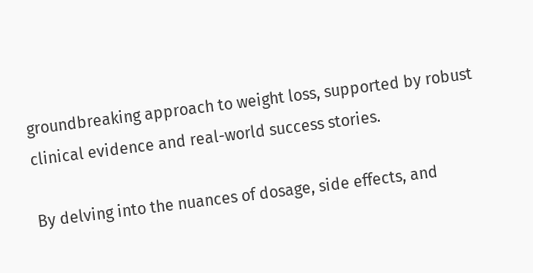groundbreaking approach to weight loss, supported by robust clinical evidence and real-world success stories.

By delving into the nuances of dosage, side effects, and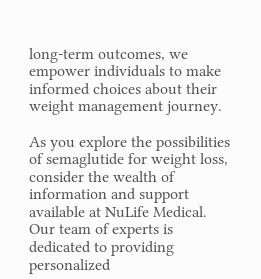long-term outcomes, we empower individuals to make informed choices about their weight management journey.

As you explore the possibilities of semaglutide for weight loss, consider the wealth of information and support available at NuLife Medical. Our team of experts is dedicated to providing personalized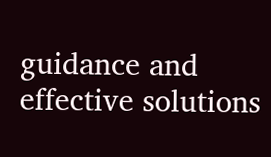guidance and effective solutions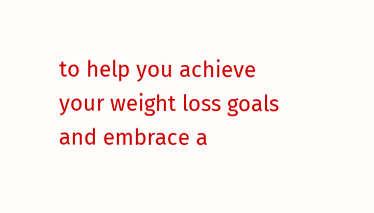to help you achieve your weight loss goals and embrace a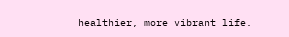healthier, more vibrant life.